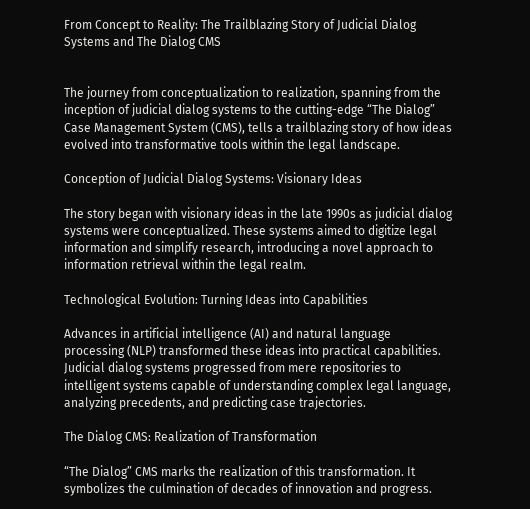From Concept to Reality: The Trailblazing Story of Judicial Dialog Systems and The Dialog CMS


The journey from conceptualization to realization, spanning from the inception of judicial dialog systems to the cutting-edge “The Dialog” Case Management System (CMS), tells a trailblazing story of how ideas evolved into transformative tools within the legal landscape.

Conception of Judicial Dialog Systems: Visionary Ideas

The story began with visionary ideas in the late 1990s as judicial dialog systems were conceptualized. These systems aimed to digitize legal information and simplify research, introducing a novel approach to information retrieval within the legal realm.

Technological Evolution: Turning Ideas into Capabilities

Advances in artificial intelligence (AI) and natural language processing (NLP) transformed these ideas into practical capabilities. Judicial dialog systems progressed from mere repositories to intelligent systems capable of understanding complex legal language, analyzing precedents, and predicting case trajectories.

The Dialog CMS: Realization of Transformation

“The Dialog” CMS marks the realization of this transformation. It symbolizes the culmination of decades of innovation and progress.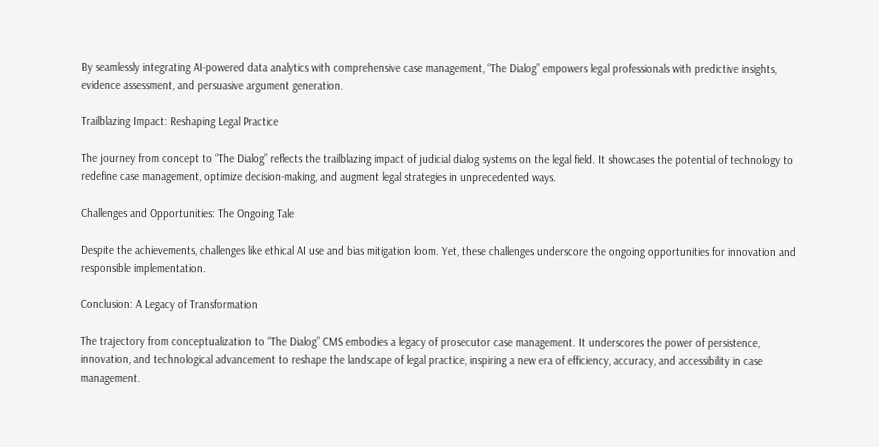By seamlessly integrating AI-powered data analytics with comprehensive case management, “The Dialog” empowers legal professionals with predictive insights, evidence assessment, and persuasive argument generation.

Trailblazing Impact: Reshaping Legal Practice

The journey from concept to “The Dialog” reflects the trailblazing impact of judicial dialog systems on the legal field. It showcases the potential of technology to redefine case management, optimize decision-making, and augment legal strategies in unprecedented ways.

Challenges and Opportunities: The Ongoing Tale

Despite the achievements, challenges like ethical AI use and bias mitigation loom. Yet, these challenges underscore the ongoing opportunities for innovation and responsible implementation.

Conclusion: A Legacy of Transformation

The trajectory from conceptualization to “The Dialog” CMS embodies a legacy of prosecutor case management. It underscores the power of persistence, innovation, and technological advancement to reshape the landscape of legal practice, inspiring a new era of efficiency, accuracy, and accessibility in case management.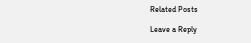Related Posts

Leave a Reply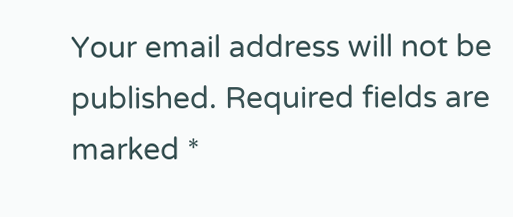Your email address will not be published. Required fields are marked *